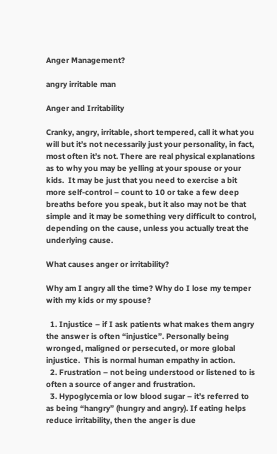Anger Management?

angry irritable man

Anger and Irritability

Cranky, angry, irritable, short tempered, call it what you will but it’s not necessarily just your personality, in fact, most often it’s not. There are real physical explanations as to why you may be yelling at your spouse or your kids.  It may be just that you need to exercise a bit more self-control – count to 10 or take a few deep breaths before you speak, but it also may not be that simple and it may be something very difficult to control, depending on the cause, unless you actually treat the underlying cause.

What causes anger or irritability?

Why am I angry all the time? Why do I lose my temper with my kids or my spouse?

  1. Injustice – if I ask patients what makes them angry the answer is often “injustice”. Personally being wronged, maligned or persecuted, or more global injustice.  This is normal human empathy in action.
  2. Frustration – not being understood or listened to is often a source of anger and frustration.
  3. Hypoglycemia or low blood sugar – it’s referred to as being “hangry” (hungry and angry). If eating helps reduce irritability, then the anger is due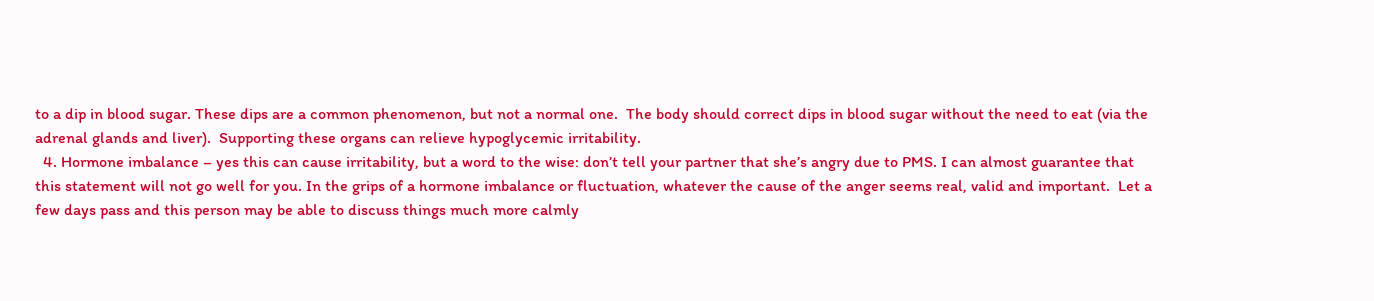to a dip in blood sugar. These dips are a common phenomenon, but not a normal one.  The body should correct dips in blood sugar without the need to eat (via the adrenal glands and liver).  Supporting these organs can relieve hypoglycemic irritability.
  4. Hormone imbalance – yes this can cause irritability, but a word to the wise: don’t tell your partner that she’s angry due to PMS. I can almost guarantee that this statement will not go well for you. In the grips of a hormone imbalance or fluctuation, whatever the cause of the anger seems real, valid and important.  Let a few days pass and this person may be able to discuss things much more calmly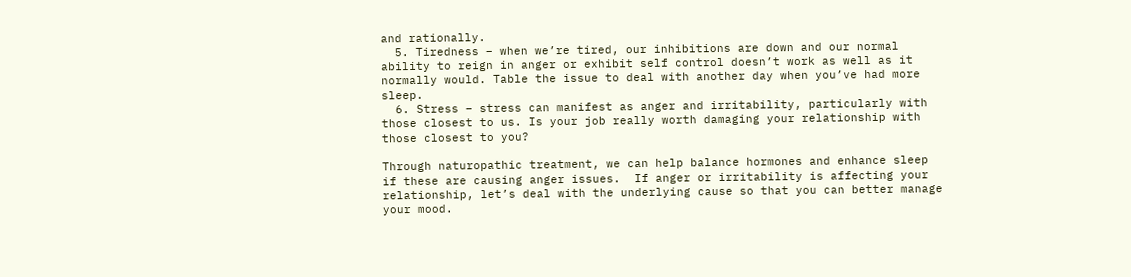and rationally.
  5. Tiredness – when we’re tired, our inhibitions are down and our normal ability to reign in anger or exhibit self control doesn’t work as well as it normally would. Table the issue to deal with another day when you’ve had more sleep.
  6. Stress – stress can manifest as anger and irritability, particularly with those closest to us. Is your job really worth damaging your relationship with those closest to you?

Through naturopathic treatment, we can help balance hormones and enhance sleep if these are causing anger issues.  If anger or irritability is affecting your relationship, let’s deal with the underlying cause so that you can better manage your mood.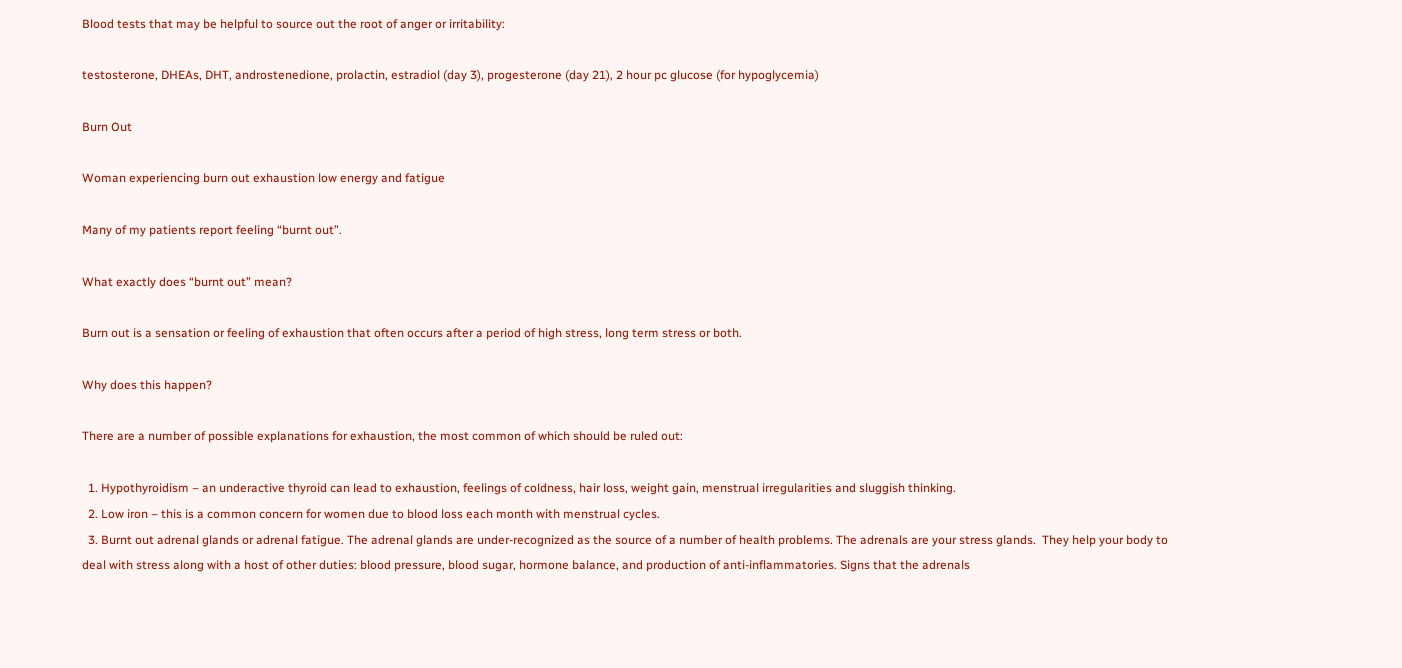Blood tests that may be helpful to source out the root of anger or irritability:

testosterone, DHEAs, DHT, androstenedione, prolactin, estradiol (day 3), progesterone (day 21), 2 hour pc glucose (for hypoglycemia)

Burn Out

Woman experiencing burn out exhaustion low energy and fatigue

Many of my patients report feeling “burnt out”.

What exactly does “burnt out” mean?

Burn out is a sensation or feeling of exhaustion that often occurs after a period of high stress, long term stress or both.

Why does this happen?

There are a number of possible explanations for exhaustion, the most common of which should be ruled out:

  1. Hypothyroidism – an underactive thyroid can lead to exhaustion, feelings of coldness, hair loss, weight gain, menstrual irregularities and sluggish thinking.
  2. Low iron – this is a common concern for women due to blood loss each month with menstrual cycles.
  3. Burnt out adrenal glands or adrenal fatigue. The adrenal glands are under-recognized as the source of a number of health problems. The adrenals are your stress glands.  They help your body to deal with stress along with a host of other duties: blood pressure, blood sugar, hormone balance, and production of anti-inflammatories. Signs that the adrenals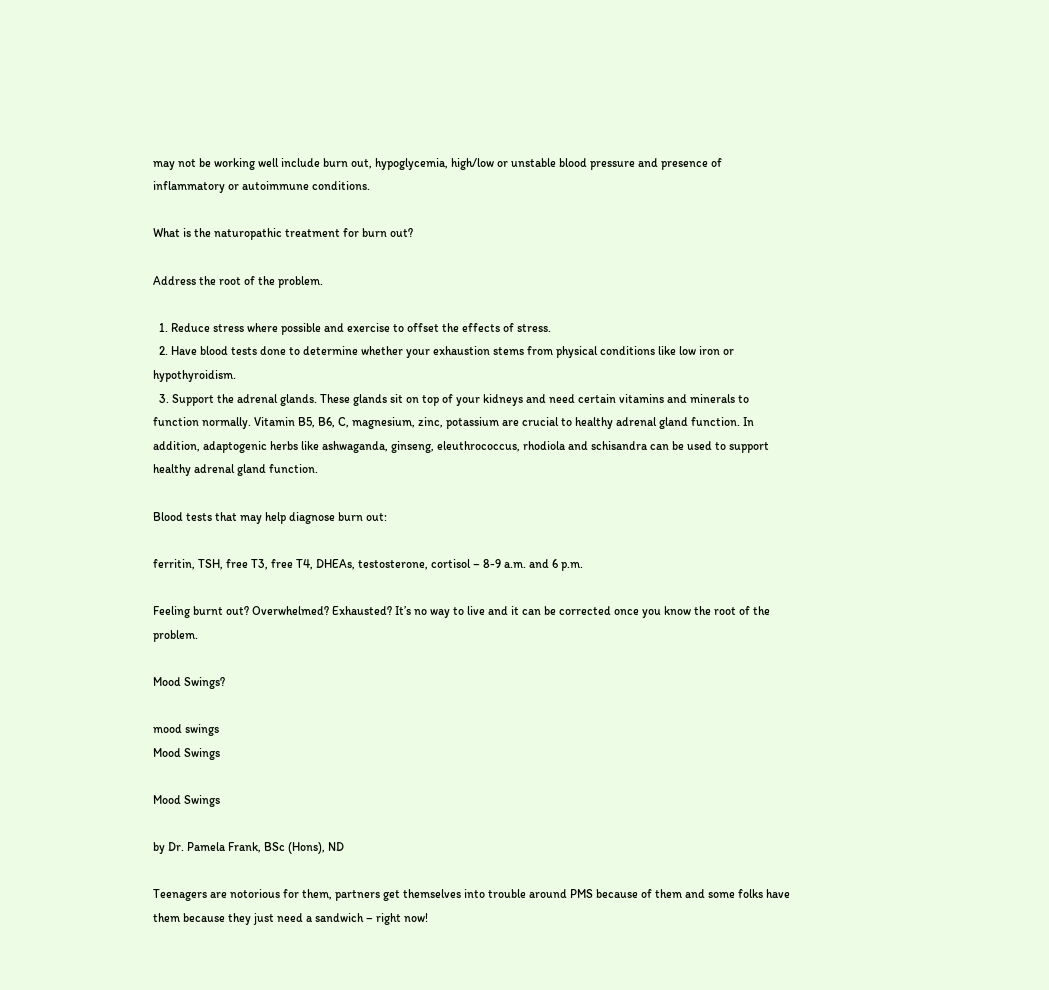may not be working well include burn out, hypoglycemia, high/low or unstable blood pressure and presence of inflammatory or autoimmune conditions.

What is the naturopathic treatment for burn out?

Address the root of the problem.

  1. Reduce stress where possible and exercise to offset the effects of stress.
  2. Have blood tests done to determine whether your exhaustion stems from physical conditions like low iron or hypothyroidism.
  3. Support the adrenal glands. These glands sit on top of your kidneys and need certain vitamins and minerals to function normally. Vitamin B5, B6, C, magnesium, zinc, potassium are crucial to healthy adrenal gland function. In addition, adaptogenic herbs like ashwaganda, ginseng, eleuthrococcus, rhodiola and schisandra can be used to support healthy adrenal gland function.

Blood tests that may help diagnose burn out:

ferritin, TSH, free T3, free T4, DHEAs, testosterone, cortisol – 8-9 a.m. and 6 p.m.

Feeling burnt out? Overwhelmed? Exhausted? It’s no way to live and it can be corrected once you know the root of the problem.

Mood Swings?

mood swings
Mood Swings

Mood Swings

by Dr. Pamela Frank, BSc (Hons), ND

Teenagers are notorious for them, partners get themselves into trouble around PMS because of them and some folks have them because they just need a sandwich – right now!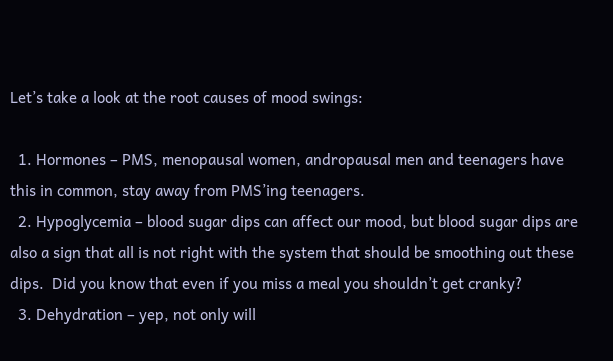Let’s take a look at the root causes of mood swings:

  1. Hormones – PMS, menopausal women, andropausal men and teenagers have this in common, stay away from PMS’ing teenagers.
  2. Hypoglycemia – blood sugar dips can affect our mood, but blood sugar dips are also a sign that all is not right with the system that should be smoothing out these dips.  Did you know that even if you miss a meal you shouldn’t get cranky?
  3. Dehydration – yep, not only will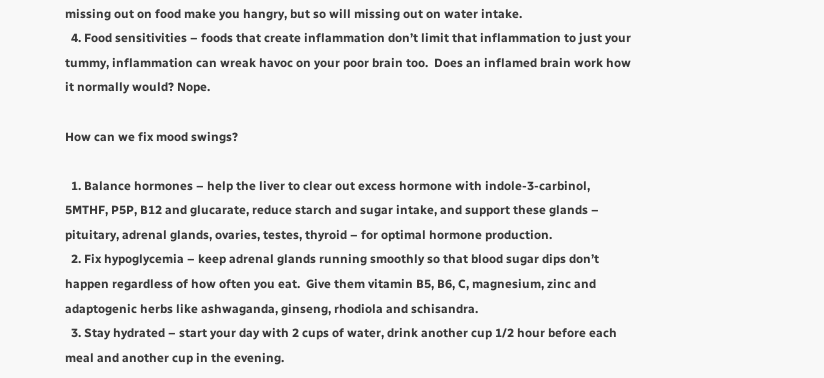missing out on food make you hangry, but so will missing out on water intake.
  4. Food sensitivities – foods that create inflammation don’t limit that inflammation to just your tummy, inflammation can wreak havoc on your poor brain too.  Does an inflamed brain work how it normally would? Nope.

How can we fix mood swings?

  1. Balance hormones – help the liver to clear out excess hormone with indole-3-carbinol, 5MTHF, P5P, B12 and glucarate, reduce starch and sugar intake, and support these glands – pituitary, adrenal glands, ovaries, testes, thyroid – for optimal hormone production.
  2. Fix hypoglycemia – keep adrenal glands running smoothly so that blood sugar dips don’t happen regardless of how often you eat.  Give them vitamin B5, B6, C, magnesium, zinc and adaptogenic herbs like ashwaganda, ginseng, rhodiola and schisandra.
  3. Stay hydrated – start your day with 2 cups of water, drink another cup 1/2 hour before each meal and another cup in the evening.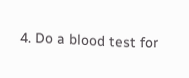4. Do a blood test for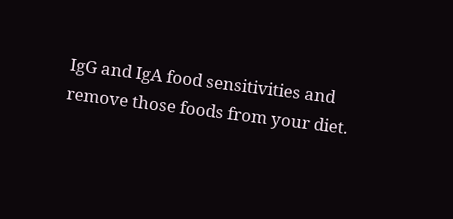IgG and IgA food sensitivities and remove those foods from your diet.